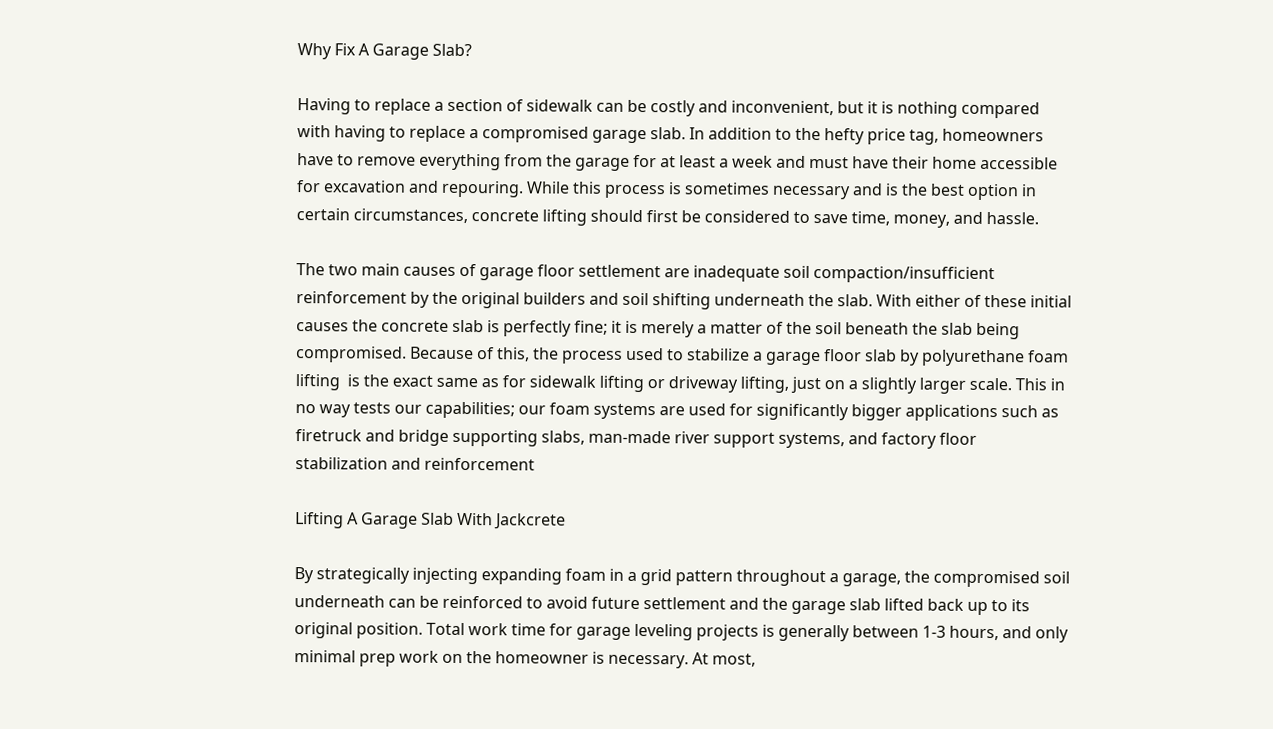Why Fix A Garage Slab?

Having to replace a section of sidewalk can be costly and inconvenient, but it is nothing compared with having to replace a compromised garage slab. In addition to the hefty price tag, homeowners have to remove everything from the garage for at least a week and must have their home accessible for excavation and repouring. While this process is sometimes necessary and is the best option in certain circumstances, concrete lifting should first be considered to save time, money, and hassle.

The two main causes of garage floor settlement are inadequate soil compaction/insufficient reinforcement by the original builders and soil shifting underneath the slab. With either of these initial causes the concrete slab is perfectly fine; it is merely a matter of the soil beneath the slab being compromised. Because of this, the process used to stabilize a garage floor slab by polyurethane foam lifting  is the exact same as for sidewalk lifting or driveway lifting, just on a slightly larger scale. This in no way tests our capabilities; our foam systems are used for significantly bigger applications such as firetruck and bridge supporting slabs, man-made river support systems, and factory floor stabilization and reinforcement

Lifting A Garage Slab With Jackcrete

By strategically injecting expanding foam in a grid pattern throughout a garage, the compromised soil underneath can be reinforced to avoid future settlement and the garage slab lifted back up to its original position. Total work time for garage leveling projects is generally between 1-3 hours, and only minimal prep work on the homeowner is necessary. At most,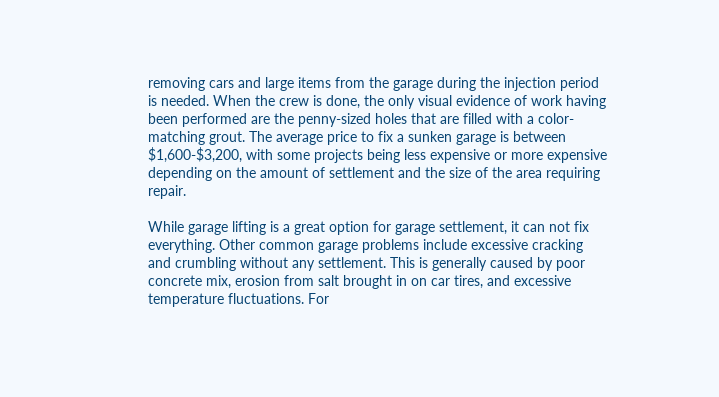removing cars and large items from the garage during the injection period is needed. When the crew is done, the only visual evidence of work having been performed are the penny-sized holes that are filled with a color-matching grout. The average price to fix a sunken garage is between $1,600-$3,200, with some projects being less expensive or more expensive depending on the amount of settlement and the size of the area requiring repair.

While garage lifting is a great option for garage settlement, it can not fix everything. Other common garage problems include excessive cracking and crumbling without any settlement. This is generally caused by poor concrete mix, erosion from salt brought in on car tires, and excessive temperature fluctuations. For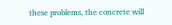these problems, the concrete will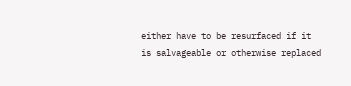either have to be resurfaced if it is salvageable or otherwise replaced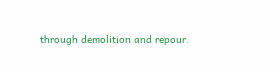through demolition and repour.